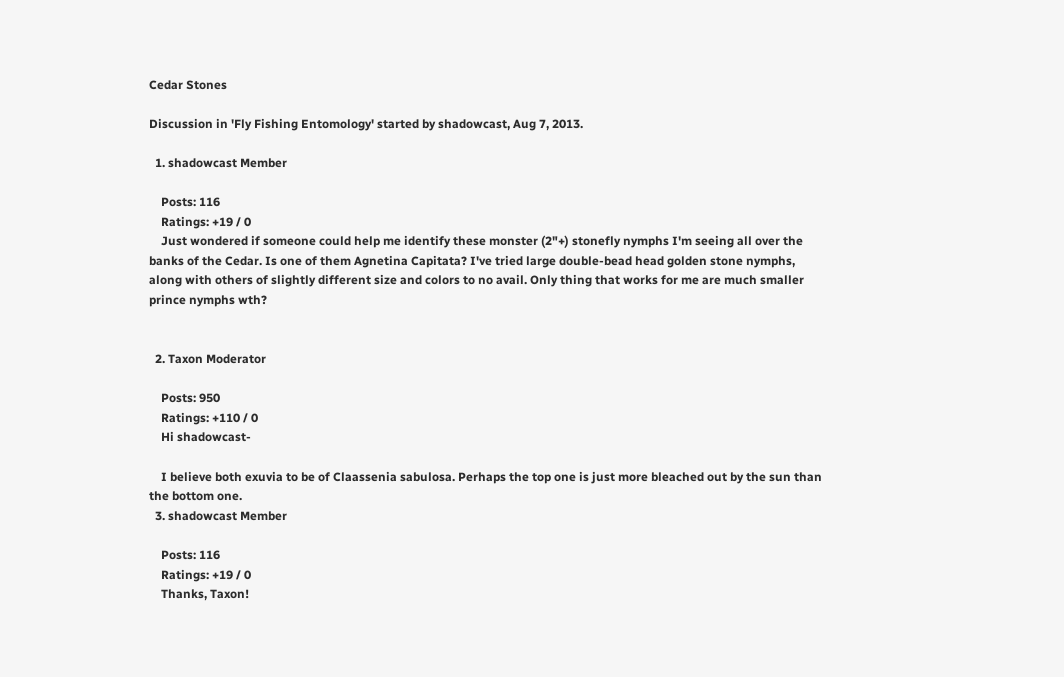Cedar Stones

Discussion in 'Fly Fishing Entomology' started by shadowcast, Aug 7, 2013.

  1. shadowcast Member

    Posts: 116
    Ratings: +19 / 0
    Just wondered if someone could help me identify these monster (2"+) stonefly nymphs I'm seeing all over the banks of the Cedar. Is one of them Agnetina Capitata? I've tried large double-bead head golden stone nymphs, along with others of slightly different size and colors to no avail. Only thing that works for me are much smaller prince nymphs wth?


  2. Taxon Moderator

    Posts: 950
    Ratings: +110 / 0
    Hi shadowcast-

    I believe both exuvia to be of Claassenia sabulosa. Perhaps the top one is just more bleached out by the sun than the bottom one.
  3. shadowcast Member

    Posts: 116
    Ratings: +19 / 0
    Thanks, Taxon!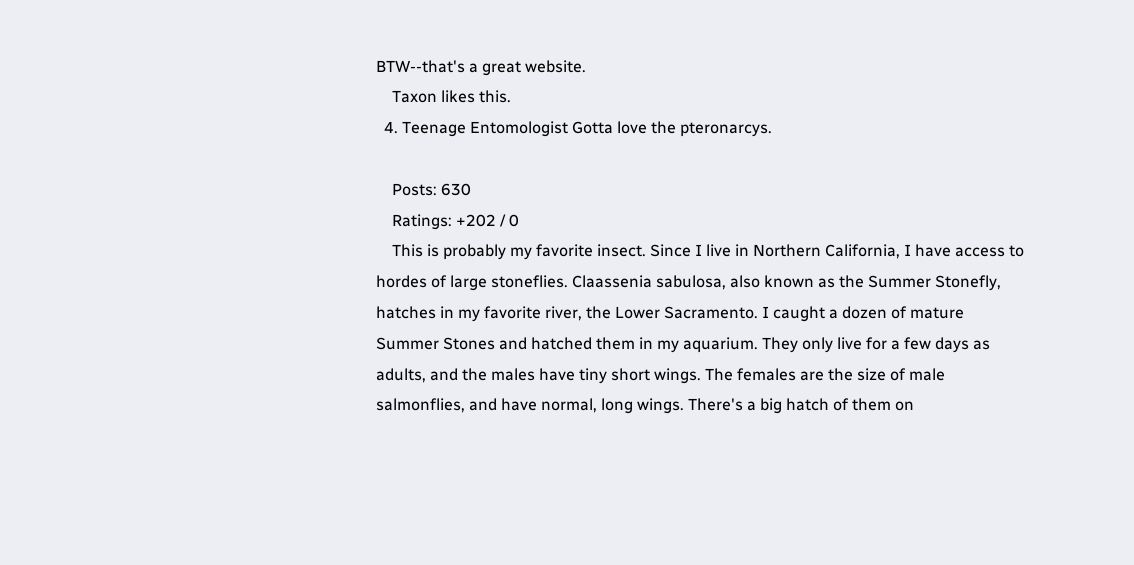BTW--that's a great website.
    Taxon likes this.
  4. Teenage Entomologist Gotta love the pteronarcys.

    Posts: 630
    Ratings: +202 / 0
    This is probably my favorite insect. Since I live in Northern California, I have access to hordes of large stoneflies. Claassenia sabulosa, also known as the Summer Stonefly, hatches in my favorite river, the Lower Sacramento. I caught a dozen of mature Summer Stones and hatched them in my aquarium. They only live for a few days as adults, and the males have tiny short wings. The females are the size of male salmonflies, and have normal, long wings. There's a big hatch of them on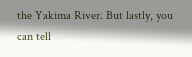the Yakima River. But lastly, you can tell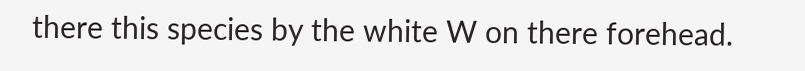there this species by the white W on there forehead.